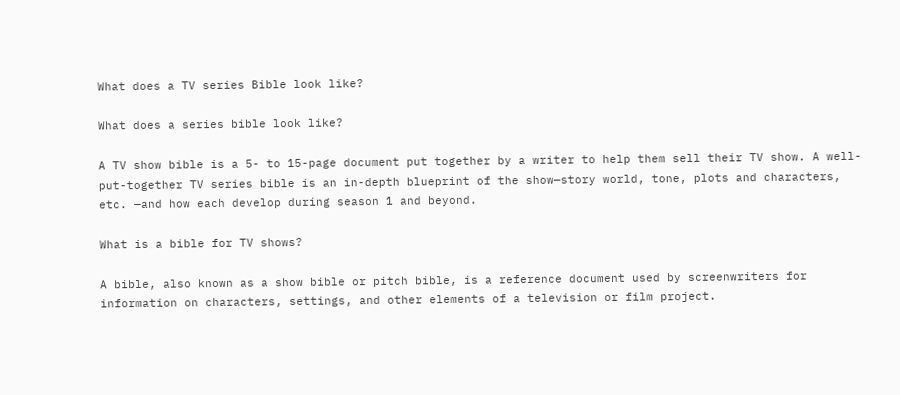What does a TV series Bible look like?

What does a series bible look like?

A TV show bible is a 5- to 15-page document put together by a writer to help them sell their TV show. A well-put-together TV series bible is an in-depth blueprint of the show—story world, tone, plots and characters, etc. —and how each develop during season 1 and beyond.

What is a bible for TV shows?

A bible, also known as a show bible or pitch bible, is a reference document used by screenwriters for information on characters, settings, and other elements of a television or film project.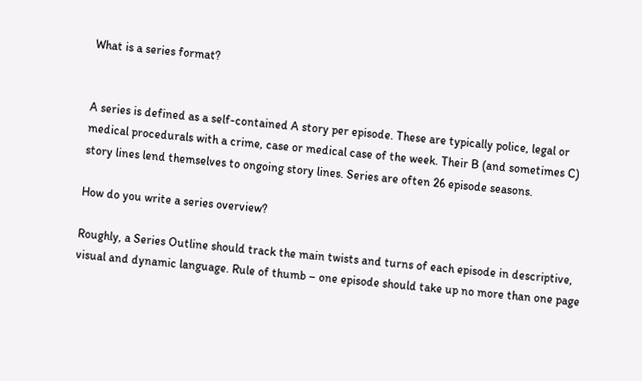What is a series format?


A series is defined as a self-contained A story per episode. These are typically police, legal or medical procedurals with a crime, case or medical case of the week. Their B (and sometimes C) story lines lend themselves to ongoing story lines. Series are often 26 episode seasons.

How do you write a series overview?

Roughly, a Series Outline should track the main twists and turns of each episode in descriptive, visual and dynamic language. Rule of thumb – one episode should take up no more than one page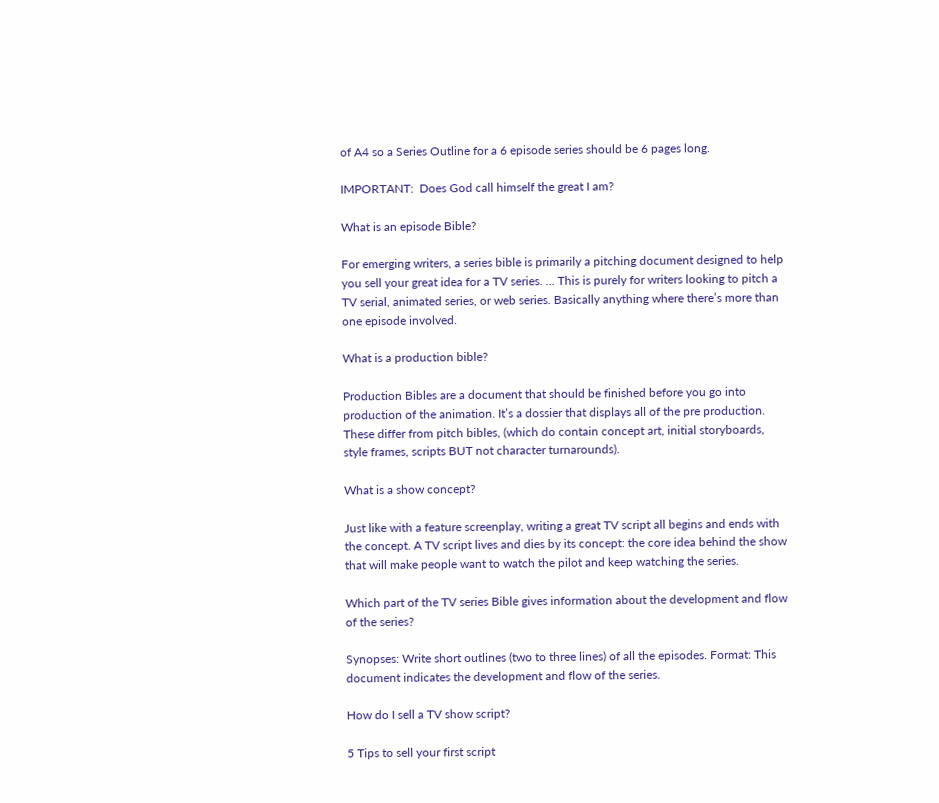of A4 so a Series Outline for a 6 episode series should be 6 pages long.

IMPORTANT:  Does God call himself the great I am?

What is an episode Bible?

For emerging writers, a series bible is primarily a pitching document designed to help you sell your great idea for a TV series. … This is purely for writers looking to pitch a TV serial, animated series, or web series. Basically anything where there’s more than one episode involved.

What is a production bible?

Production Bibles are a document that should be finished before you go into production of the animation. It’s a dossier that displays all of the pre production. These differ from pitch bibles, (which do contain concept art, initial storyboards, style frames, scripts BUT not character turnarounds).

What is a show concept?

Just like with a feature screenplay, writing a great TV script all begins and ends with the concept. A TV script lives and dies by its concept: the core idea behind the show that will make people want to watch the pilot and keep watching the series.

Which part of the TV series Bible gives information about the development and flow of the series?

Synopses: Write short outlines (two to three lines) of all the episodes. Format: This document indicates the development and flow of the series.

How do I sell a TV show script?

5 Tips to sell your first script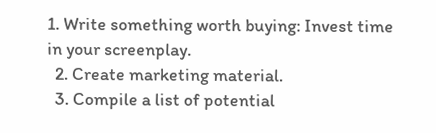1. Write something worth buying: Invest time in your screenplay.
  2. Create marketing material.
  3. Compile a list of potential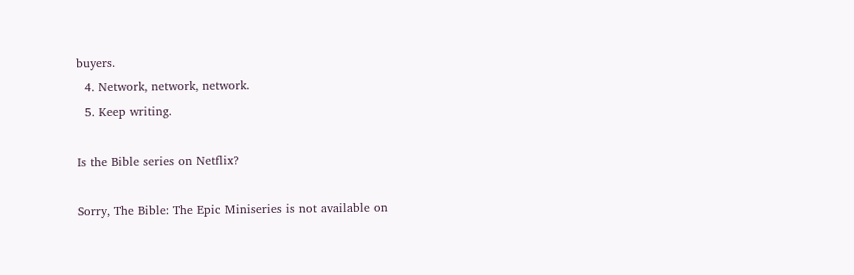buyers.
  4. Network, network, network.
  5. Keep writing.

Is the Bible series on Netflix?

Sorry, The Bible: The Epic Miniseries is not available on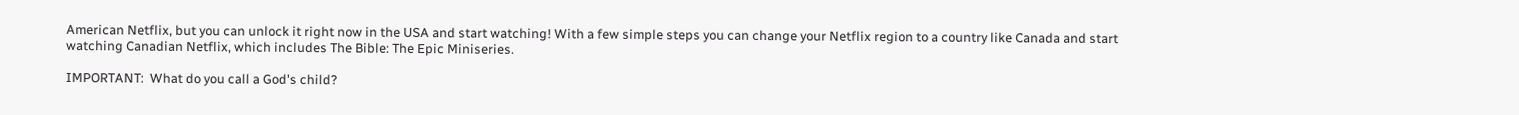American Netflix, but you can unlock it right now in the USA and start watching! With a few simple steps you can change your Netflix region to a country like Canada and start watching Canadian Netflix, which includes The Bible: The Epic Miniseries.

IMPORTANT:  What do you call a God's child?